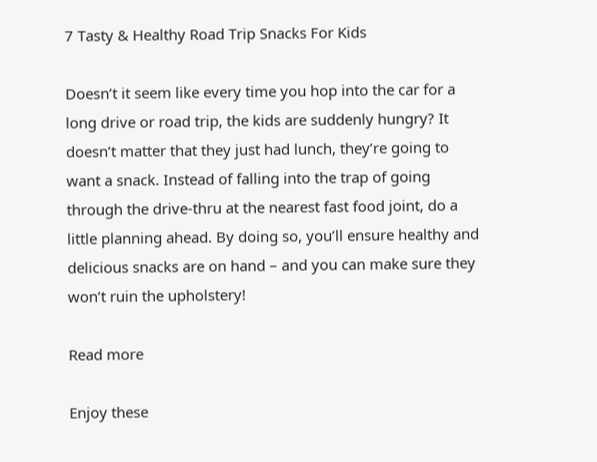7 Tasty & Healthy Road Trip Snacks For Kids

Doesn’t it seem like every time you hop into the car for a long drive or road trip, the kids are suddenly hungry? It doesn’t matter that they just had lunch, they’re going to want a snack. Instead of falling into the trap of going through the drive-thru at the nearest fast food joint, do a little planning ahead. By doing so, you’ll ensure healthy and delicious snacks are on hand – and you can make sure they won’t ruin the upholstery!

Read more

Enjoy these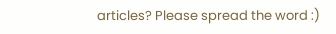articles? Please spread the word :)